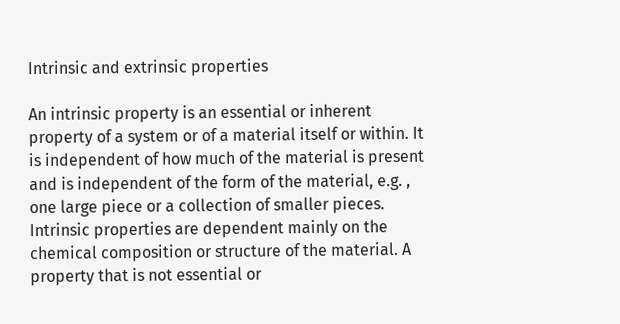Intrinsic and extrinsic properties

An intrinsic property is an essential or inherent property of a system or of a material itself or within. It is independent of how much of the material is present and is independent of the form of the material, e.g. , one large piece or a collection of smaller pieces. Intrinsic properties are dependent mainly on the chemical composition or structure of the material. A property that is not essential or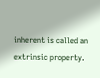inherent is called an extrinsic property.